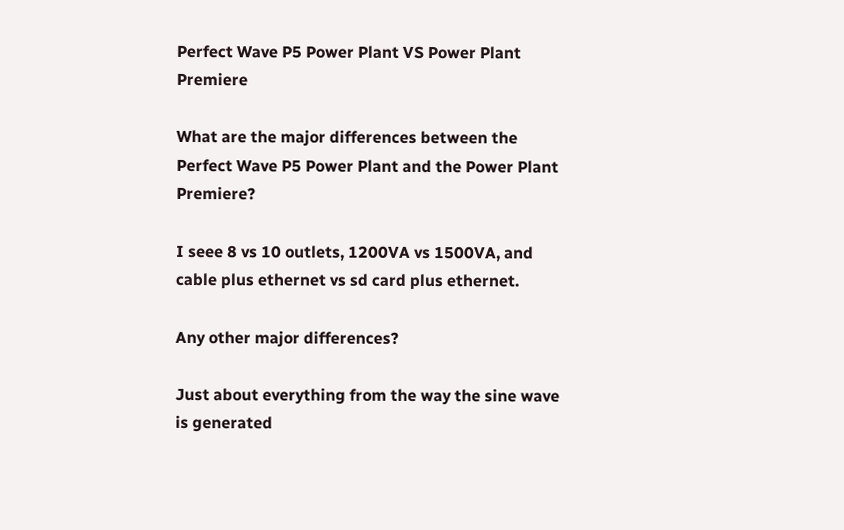Perfect Wave P5 Power Plant VS Power Plant Premiere

What are the major differences between the Perfect Wave P5 Power Plant and the Power Plant Premiere?

I seee 8 vs 10 outlets, 1200VA vs 1500VA, and cable plus ethernet vs sd card plus ethernet.

Any other major differences?

Just about everything from the way the sine wave is generated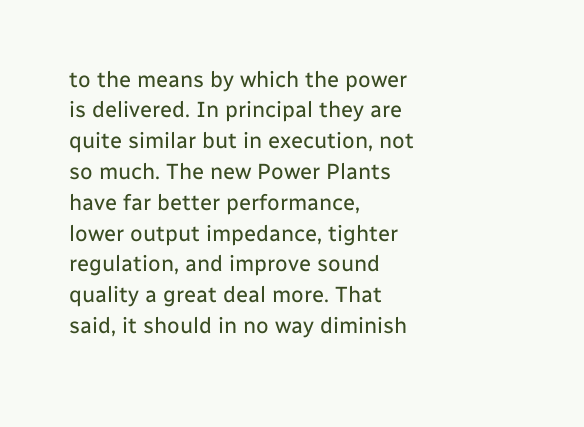to the means by which the power is delivered. In principal they are quite similar but in execution, not so much. The new Power Plants have far better performance, lower output impedance, tighter regulation, and improve sound quality a great deal more. That said, it should in no way diminish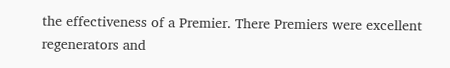the effectiveness of a Premier. There Premiers were excellent regenerators and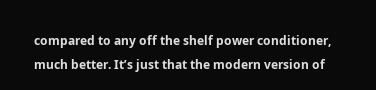compared to any off the shelf power conditioner, much better. It’s just that the modern version of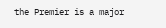the Premier is a major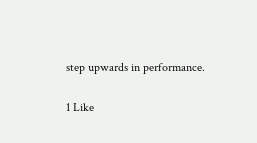step upwards in performance.

1 Like